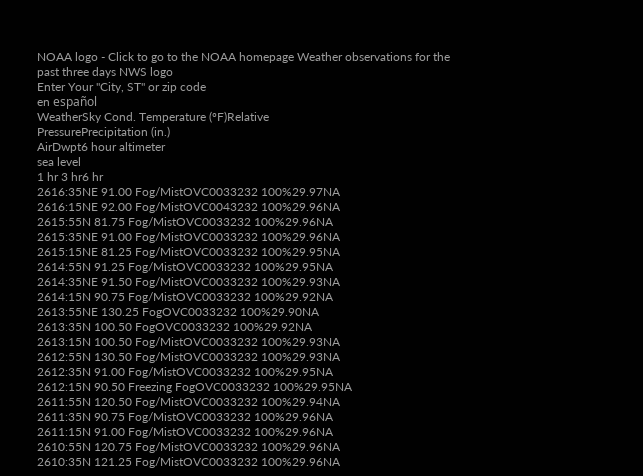NOAA logo - Click to go to the NOAA homepage Weather observations for the past three days NWS logo
Enter Your "City, ST" or zip code
en español
WeatherSky Cond. Temperature (ºF)Relative
PressurePrecipitation (in.)
AirDwpt6 hour altimeter
sea level
1 hr 3 hr6 hr
2616:35NE 91.00 Fog/MistOVC0033232 100%29.97NA
2616:15NE 92.00 Fog/MistOVC0043232 100%29.96NA
2615:55N 81.75 Fog/MistOVC0033232 100%29.96NA
2615:35NE 91.00 Fog/MistOVC0033232 100%29.96NA
2615:15NE 81.25 Fog/MistOVC0033232 100%29.95NA
2614:55N 91.25 Fog/MistOVC0033232 100%29.95NA
2614:35NE 91.50 Fog/MistOVC0033232 100%29.93NA
2614:15N 90.75 Fog/MistOVC0033232 100%29.92NA
2613:55NE 130.25 FogOVC0033232 100%29.90NA
2613:35N 100.50 FogOVC0033232 100%29.92NA
2613:15N 100.50 Fog/MistOVC0033232 100%29.93NA
2612:55N 130.50 Fog/MistOVC0033232 100%29.93NA
2612:35N 91.00 Fog/MistOVC0033232 100%29.95NA
2612:15N 90.50 Freezing FogOVC0033232 100%29.95NA
2611:55N 120.50 Fog/MistOVC0033232 100%29.94NA
2611:35N 90.75 Fog/MistOVC0033232 100%29.96NA
2611:15N 91.00 Fog/MistOVC0033232 100%29.96NA
2610:55N 120.75 Fog/MistOVC0033232 100%29.96NA
2610:35N 121.25 Fog/MistOVC0033232 100%29.96NA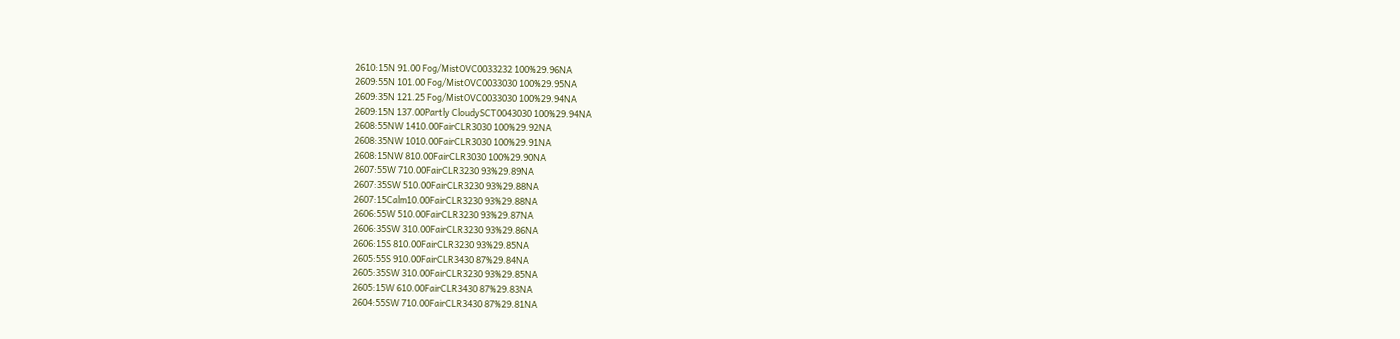2610:15N 91.00 Fog/MistOVC0033232 100%29.96NA
2609:55N 101.00 Fog/MistOVC0033030 100%29.95NA
2609:35N 121.25 Fog/MistOVC0033030 100%29.94NA
2609:15N 137.00Partly CloudySCT0043030 100%29.94NA
2608:55NW 1410.00FairCLR3030 100%29.92NA
2608:35NW 1010.00FairCLR3030 100%29.91NA
2608:15NW 810.00FairCLR3030 100%29.90NA
2607:55W 710.00FairCLR3230 93%29.89NA
2607:35SW 510.00FairCLR3230 93%29.88NA
2607:15Calm10.00FairCLR3230 93%29.88NA
2606:55W 510.00FairCLR3230 93%29.87NA
2606:35SW 310.00FairCLR3230 93%29.86NA
2606:15S 810.00FairCLR3230 93%29.85NA
2605:55S 910.00FairCLR3430 87%29.84NA
2605:35SW 310.00FairCLR3230 93%29.85NA
2605:15W 610.00FairCLR3430 87%29.83NA
2604:55SW 710.00FairCLR3430 87%29.81NA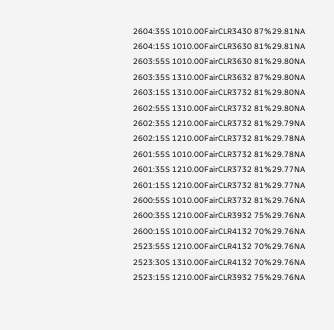2604:35S 1010.00FairCLR3430 87%29.81NA
2604:15S 1010.00FairCLR3630 81%29.81NA
2603:55S 1010.00FairCLR3630 81%29.80NA
2603:35S 1310.00FairCLR3632 87%29.80NA
2603:15S 1310.00FairCLR3732 81%29.80NA
2602:55S 1310.00FairCLR3732 81%29.80NA
2602:35S 1210.00FairCLR3732 81%29.79NA
2602:15S 1210.00FairCLR3732 81%29.78NA
2601:55S 1010.00FairCLR3732 81%29.78NA
2601:35S 1210.00FairCLR3732 81%29.77NA
2601:15S 1210.00FairCLR3732 81%29.77NA
2600:55S 1010.00FairCLR3732 81%29.76NA
2600:35S 1210.00FairCLR3932 75%29.76NA
2600:15S 1010.00FairCLR4132 70%29.76NA
2523:55S 1210.00FairCLR4132 70%29.76NA
2523:30S 1310.00FairCLR4132 70%29.76NA
2523:15S 1210.00FairCLR3932 75%29.76NA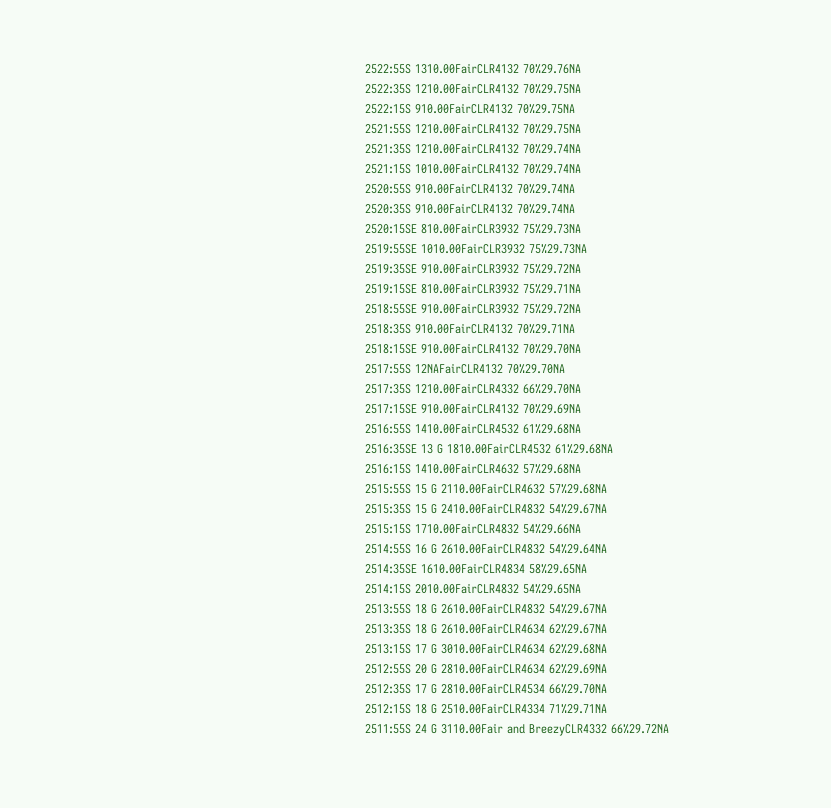2522:55S 1310.00FairCLR4132 70%29.76NA
2522:35S 1210.00FairCLR4132 70%29.75NA
2522:15S 910.00FairCLR4132 70%29.75NA
2521:55S 1210.00FairCLR4132 70%29.75NA
2521:35S 1210.00FairCLR4132 70%29.74NA
2521:15S 1010.00FairCLR4132 70%29.74NA
2520:55S 910.00FairCLR4132 70%29.74NA
2520:35S 910.00FairCLR4132 70%29.74NA
2520:15SE 810.00FairCLR3932 75%29.73NA
2519:55SE 1010.00FairCLR3932 75%29.73NA
2519:35SE 910.00FairCLR3932 75%29.72NA
2519:15SE 810.00FairCLR3932 75%29.71NA
2518:55SE 910.00FairCLR3932 75%29.72NA
2518:35S 910.00FairCLR4132 70%29.71NA
2518:15SE 910.00FairCLR4132 70%29.70NA
2517:55S 12NAFairCLR4132 70%29.70NA
2517:35S 1210.00FairCLR4332 66%29.70NA
2517:15SE 910.00FairCLR4132 70%29.69NA
2516:55S 1410.00FairCLR4532 61%29.68NA
2516:35SE 13 G 1810.00FairCLR4532 61%29.68NA
2516:15S 1410.00FairCLR4632 57%29.68NA
2515:55S 15 G 2110.00FairCLR4632 57%29.68NA
2515:35S 15 G 2410.00FairCLR4832 54%29.67NA
2515:15S 1710.00FairCLR4832 54%29.66NA
2514:55S 16 G 2610.00FairCLR4832 54%29.64NA
2514:35SE 1610.00FairCLR4834 58%29.65NA
2514:15S 2010.00FairCLR4832 54%29.65NA
2513:55S 18 G 2610.00FairCLR4832 54%29.67NA
2513:35S 18 G 2610.00FairCLR4634 62%29.67NA
2513:15S 17 G 3010.00FairCLR4634 62%29.68NA
2512:55S 20 G 2810.00FairCLR4634 62%29.69NA
2512:35S 17 G 2810.00FairCLR4534 66%29.70NA
2512:15S 18 G 2510.00FairCLR4334 71%29.71NA
2511:55S 24 G 3110.00Fair and BreezyCLR4332 66%29.72NA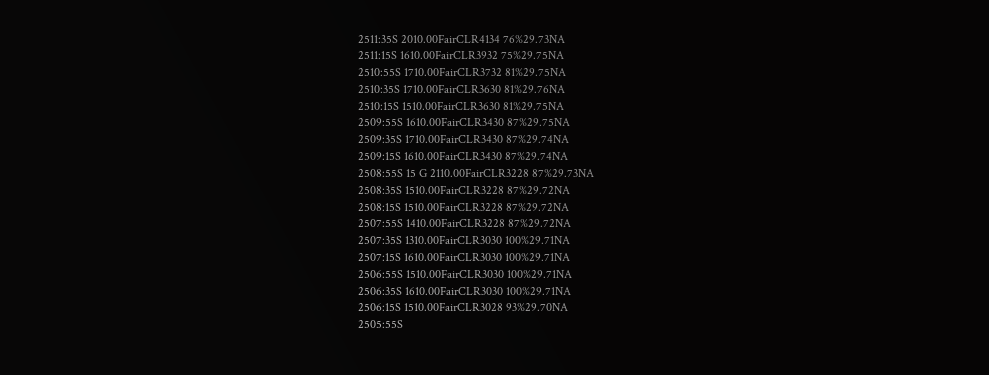2511:35S 2010.00FairCLR4134 76%29.73NA
2511:15S 1610.00FairCLR3932 75%29.75NA
2510:55S 1710.00FairCLR3732 81%29.75NA
2510:35S 1710.00FairCLR3630 81%29.76NA
2510:15S 1510.00FairCLR3630 81%29.75NA
2509:55S 1610.00FairCLR3430 87%29.75NA
2509:35S 1710.00FairCLR3430 87%29.74NA
2509:15S 1610.00FairCLR3430 87%29.74NA
2508:55S 15 G 2110.00FairCLR3228 87%29.73NA
2508:35S 1510.00FairCLR3228 87%29.72NA
2508:15S 1510.00FairCLR3228 87%29.72NA
2507:55S 1410.00FairCLR3228 87%29.72NA
2507:35S 1310.00FairCLR3030 100%29.71NA
2507:15S 1610.00FairCLR3030 100%29.71NA
2506:55S 1510.00FairCLR3030 100%29.71NA
2506:35S 1610.00FairCLR3030 100%29.71NA
2506:15S 1510.00FairCLR3028 93%29.70NA
2505:55S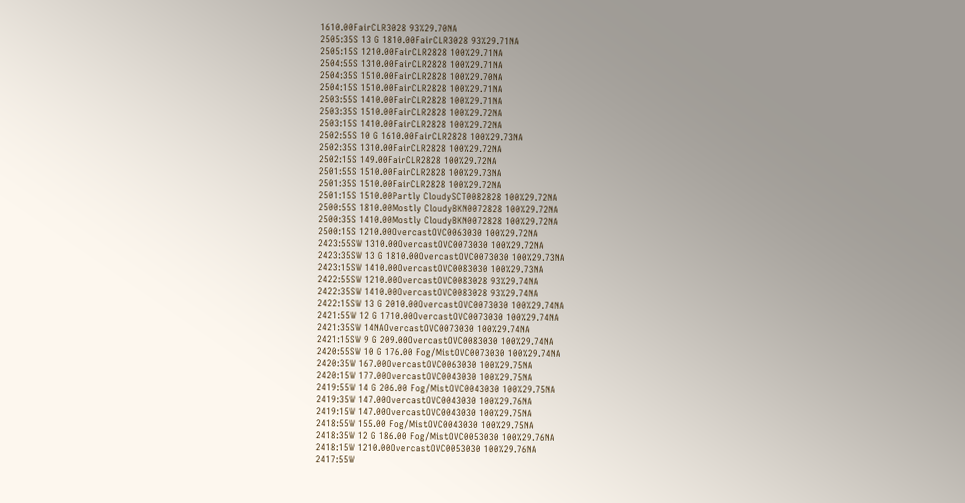1610.00FairCLR3028 93%29.70NA
2505:35S 13 G 1810.00FairCLR3028 93%29.71NA
2505:15S 1210.00FairCLR2828 100%29.71NA
2504:55S 1310.00FairCLR2828 100%29.71NA
2504:35S 1510.00FairCLR2828 100%29.70NA
2504:15S 1510.00FairCLR2828 100%29.71NA
2503:55S 1410.00FairCLR2828 100%29.71NA
2503:35S 1510.00FairCLR2828 100%29.72NA
2503:15S 1410.00FairCLR2828 100%29.72NA
2502:55S 10 G 1610.00FairCLR2828 100%29.73NA
2502:35S 1310.00FairCLR2828 100%29.72NA
2502:15S 149.00FairCLR2828 100%29.72NA
2501:55S 1510.00FairCLR2828 100%29.73NA
2501:35S 1510.00FairCLR2828 100%29.72NA
2501:15S 1510.00Partly CloudySCT0082828 100%29.72NA
2500:55S 1810.00Mostly CloudyBKN0072828 100%29.72NA
2500:35S 1410.00Mostly CloudyBKN0072828 100%29.72NA
2500:15S 1210.00OvercastOVC0063030 100%29.72NA
2423:55SW 1310.00OvercastOVC0073030 100%29.72NA
2423:35SW 13 G 1810.00OvercastOVC0073030 100%29.73NA
2423:15SW 1410.00OvercastOVC0083030 100%29.73NA
2422:55SW 1210.00OvercastOVC0083028 93%29.74NA
2422:35SW 1410.00OvercastOVC0083028 93%29.74NA
2422:15SW 13 G 2010.00OvercastOVC0073030 100%29.74NA
2421:55W 12 G 1710.00OvercastOVC0073030 100%29.74NA
2421:35SW 14NAOvercastOVC0073030 100%29.74NA
2421:15SW 9 G 209.00OvercastOVC0083030 100%29.74NA
2420:55SW 10 G 176.00 Fog/MistOVC0073030 100%29.74NA
2420:35W 167.00OvercastOVC0063030 100%29.75NA
2420:15W 177.00OvercastOVC0043030 100%29.75NA
2419:55W 14 G 206.00 Fog/MistOVC0043030 100%29.75NA
2419:35W 147.00OvercastOVC0043030 100%29.76NA
2419:15W 147.00OvercastOVC0043030 100%29.75NA
2418:55W 155.00 Fog/MistOVC0043030 100%29.75NA
2418:35W 12 G 186.00 Fog/MistOVC0053030 100%29.76NA
2418:15W 1210.00OvercastOVC0053030 100%29.76NA
2417:55W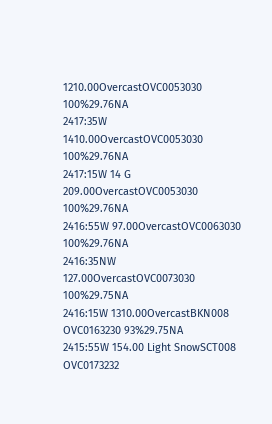1210.00OvercastOVC0053030 100%29.76NA
2417:35W 1410.00OvercastOVC0053030 100%29.76NA
2417:15W 14 G 209.00OvercastOVC0053030 100%29.76NA
2416:55W 97.00OvercastOVC0063030 100%29.76NA
2416:35NW 127.00OvercastOVC0073030 100%29.75NA
2416:15W 1310.00OvercastBKN008 OVC0163230 93%29.75NA
2415:55W 154.00 Light SnowSCT008 OVC0173232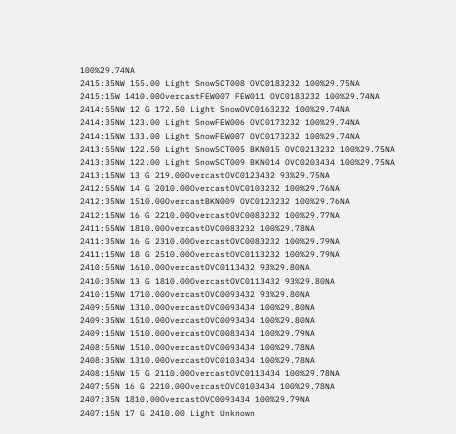100%29.74NA
2415:35NW 155.00 Light SnowSCT008 OVC0183232 100%29.75NA
2415:15W 1410.00OvercastFEW007 FEW011 OVC0183232 100%29.74NA
2414:55NW 12 G 172.50 Light SnowOVC0163232 100%29.74NA
2414:35NW 123.00 Light SnowFEW006 OVC0173232 100%29.74NA
2414:15NW 133.00 Light SnowFEW007 OVC0173232 100%29.74NA
2413:55NW 122.50 Light SnowSCT005 BKN015 OVC0213232 100%29.75NA
2413:35NW 122.00 Light SnowSCT009 BKN014 OVC0203434 100%29.75NA
2413:15NW 13 G 219.00OvercastOVC0123432 93%29.75NA
2412:55NW 14 G 2010.00OvercastOVC0103232 100%29.76NA
2412:35NW 1510.00OvercastBKN009 OVC0123232 100%29.76NA
2412:15NW 16 G 2210.00OvercastOVC0083232 100%29.77NA
2411:55NW 1810.00OvercastOVC0083232 100%29.78NA
2411:35NW 16 G 2310.00OvercastOVC0083232 100%29.79NA
2411:15NW 18 G 2510.00OvercastOVC0113232 100%29.79NA
2410:55NW 1610.00OvercastOVC0113432 93%29.80NA
2410:35NW 13 G 1810.00OvercastOVC0113432 93%29.80NA
2410:15NW 1710.00OvercastOVC0093432 93%29.80NA
2409:55NW 1310.00OvercastOVC0093434 100%29.80NA
2409:35NW 1510.00OvercastOVC0093434 100%29.80NA
2409:15NW 1510.00OvercastOVC0083434 100%29.79NA
2408:55NW 1510.00OvercastOVC0093434 100%29.78NA
2408:35NW 1310.00OvercastOVC0103434 100%29.78NA
2408:15NW 15 G 2110.00OvercastOVC0113434 100%29.78NA
2407:55N 16 G 2210.00OvercastOVC0103434 100%29.78NA
2407:35N 1810.00OvercastOVC0093434 100%29.79NA
2407:15N 17 G 2410.00 Light Unknown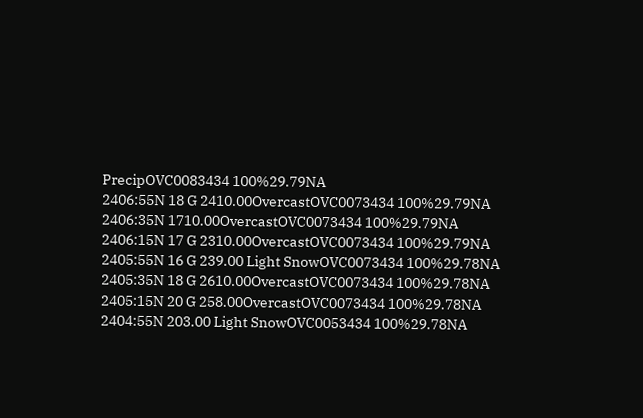PrecipOVC0083434 100%29.79NA
2406:55N 18 G 2410.00OvercastOVC0073434 100%29.79NA
2406:35N 1710.00OvercastOVC0073434 100%29.79NA
2406:15N 17 G 2310.00OvercastOVC0073434 100%29.79NA
2405:55N 16 G 239.00 Light SnowOVC0073434 100%29.78NA
2405:35N 18 G 2610.00OvercastOVC0073434 100%29.78NA
2405:15N 20 G 258.00OvercastOVC0073434 100%29.78NA
2404:55N 203.00 Light SnowOVC0053434 100%29.78NA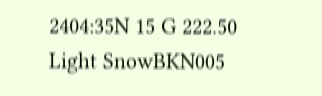2404:35N 15 G 222.50 Light SnowBKN005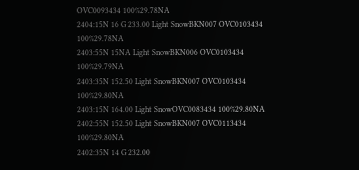OVC0093434 100%29.78NA
2404:15N 16 G 233.00 Light SnowBKN007 OVC0103434 100%29.78NA
2403:55N 15NA Light SnowBKN006 OVC0103434 100%29.79NA
2403:35N 152.50 Light SnowBKN007 OVC0103434 100%29.80NA
2403:15N 164.00 Light SnowOVC0083434 100%29.80NA
2402:55N 152.50 Light SnowBKN007 OVC0113434 100%29.80NA
2402:35N 14 G 232.00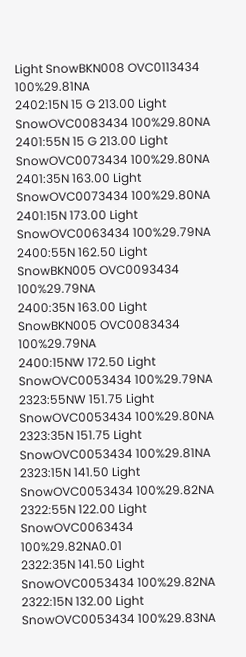Light SnowBKN008 OVC0113434 100%29.81NA
2402:15N 15 G 213.00 Light SnowOVC0083434 100%29.80NA
2401:55N 15 G 213.00 Light SnowOVC0073434 100%29.80NA
2401:35N 163.00 Light SnowOVC0073434 100%29.80NA
2401:15N 173.00 Light SnowOVC0063434 100%29.79NA
2400:55N 162.50 Light SnowBKN005 OVC0093434 100%29.79NA
2400:35N 163.00 Light SnowBKN005 OVC0083434 100%29.79NA
2400:15NW 172.50 Light SnowOVC0053434 100%29.79NA
2323:55NW 151.75 Light SnowOVC0053434 100%29.80NA
2323:35N 151.75 Light SnowOVC0053434 100%29.81NA
2323:15N 141.50 Light SnowOVC0053434 100%29.82NA
2322:55N 122.00 Light SnowOVC0063434 100%29.82NA0.01
2322:35N 141.50 Light SnowOVC0053434 100%29.82NA
2322:15N 132.00 Light SnowOVC0053434 100%29.83NA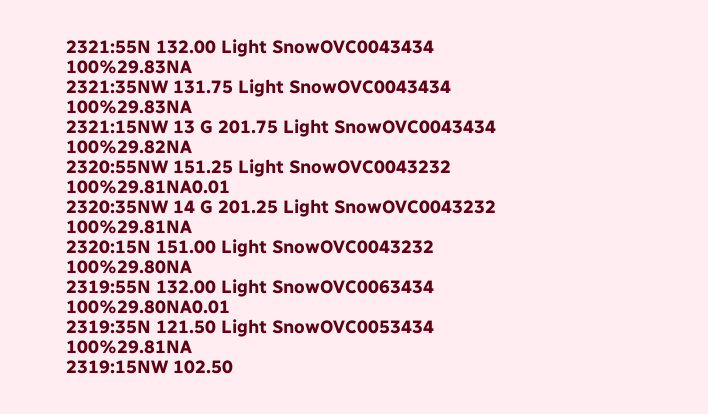2321:55N 132.00 Light SnowOVC0043434 100%29.83NA
2321:35NW 131.75 Light SnowOVC0043434 100%29.83NA
2321:15NW 13 G 201.75 Light SnowOVC0043434 100%29.82NA
2320:55NW 151.25 Light SnowOVC0043232 100%29.81NA0.01
2320:35NW 14 G 201.25 Light SnowOVC0043232 100%29.81NA
2320:15N 151.00 Light SnowOVC0043232 100%29.80NA
2319:55N 132.00 Light SnowOVC0063434 100%29.80NA0.01
2319:35N 121.50 Light SnowOVC0053434 100%29.81NA
2319:15NW 102.50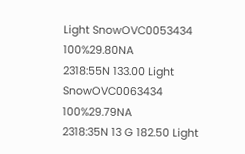Light SnowOVC0053434 100%29.80NA
2318:55N 133.00 Light SnowOVC0063434 100%29.79NA
2318:35N 13 G 182.50 Light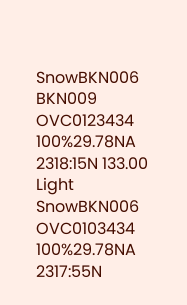SnowBKN006 BKN009 OVC0123434 100%29.78NA
2318:15N 133.00 Light SnowBKN006 OVC0103434 100%29.78NA
2317:55N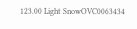123.00 Light SnowOVC0063434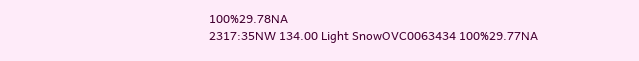100%29.78NA
2317:35NW 134.00 Light SnowOVC0063434 100%29.77NA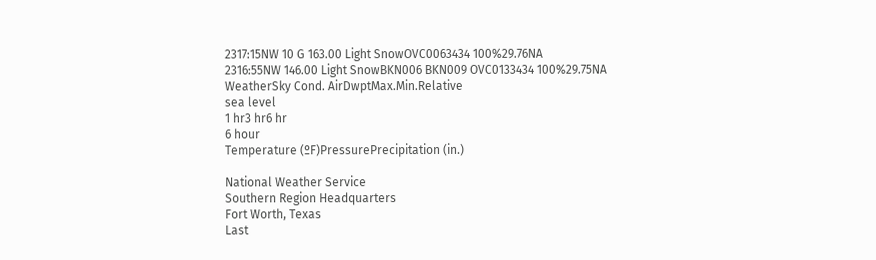2317:15NW 10 G 163.00 Light SnowOVC0063434 100%29.76NA
2316:55NW 146.00 Light SnowBKN006 BKN009 OVC0133434 100%29.75NA
WeatherSky Cond. AirDwptMax.Min.Relative
sea level
1 hr3 hr6 hr
6 hour
Temperature (ºF)PressurePrecipitation (in.)

National Weather Service
Southern Region Headquarters
Fort Worth, Texas
Last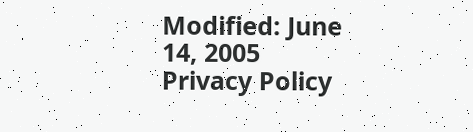Modified: June 14, 2005
Privacy Policy